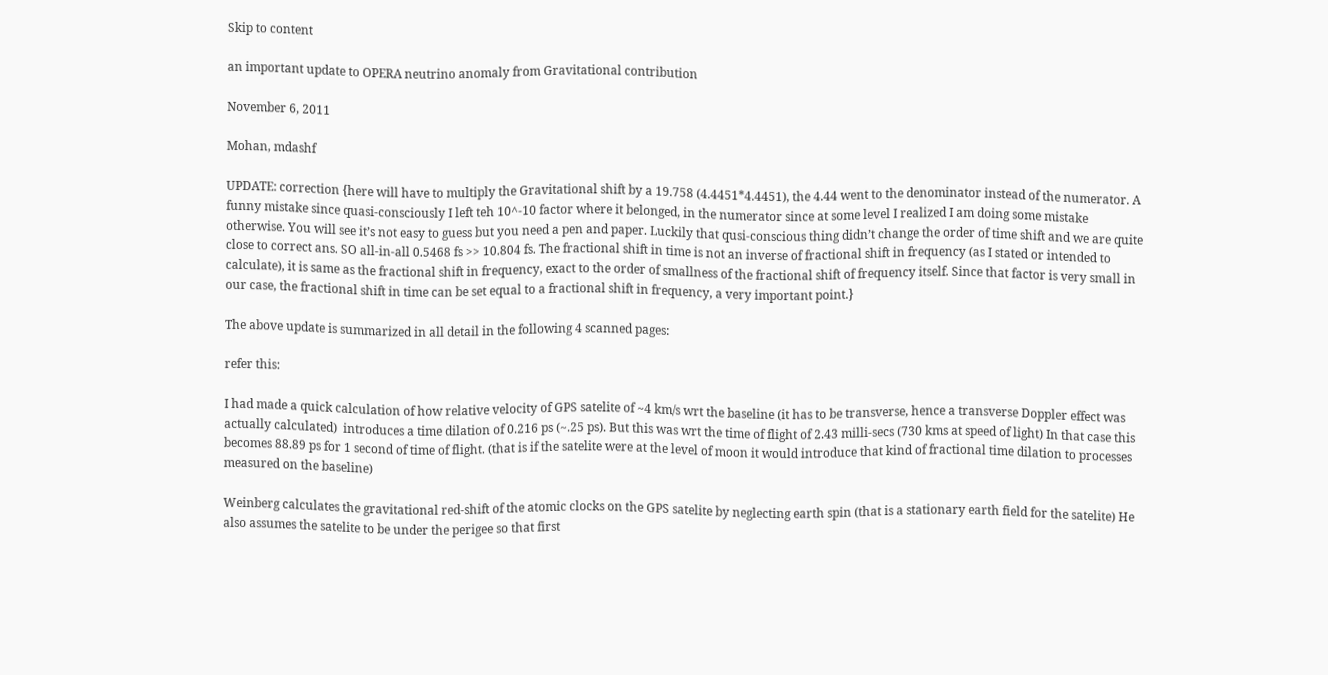Skip to content

an important update to OPERA neutrino anomaly from Gravitational contribution

November 6, 2011

Mohan, mdashf

UPDATE: correction {here will have to multiply the Gravitational shift by a 19.758 (4.4451*4.4451), the 4.44 went to the denominator instead of the numerator. A funny mistake since quasi-consciously I left teh 10^-10 factor where it belonged, in the numerator since at some level I realized I am doing some mistake otherwise. You will see it’s not easy to guess but you need a pen and paper. Luckily that qusi-conscious thing didn’t change the order of time shift and we are quite close to correct ans. SO all-in-all 0.5468 fs >> 10.804 fs. The fractional shift in time is not an inverse of fractional shift in frequency (as I stated or intended to calculate), it is same as the fractional shift in frequency, exact to the order of smallness of the fractional shift of frequency itself. Since that factor is very small in our case, the fractional shift in time can be set equal to a fractional shift in frequency, a very important point.}

The above update is summarized in all detail in the following 4 scanned pages:

refer this:

I had made a quick calculation of how relative velocity of GPS satelite of ~4 km/s wrt the baseline (it has to be transverse, hence a transverse Doppler effect was actually calculated)  introduces a time dilation of 0.216 ps (~.25 ps). But this was wrt the time of flight of 2.43 milli-secs (730 kms at speed of light) In that case this becomes 88.89 ps for 1 second of time of flight. (that is if the satelite were at the level of moon it would introduce that kind of fractional time dilation to processes measured on the baseline)

Weinberg calculates the gravitational red-shift of the atomic clocks on the GPS satelite by neglecting earth spin (that is a stationary earth field for the satelite) He also assumes the satelite to be under the perigee so that first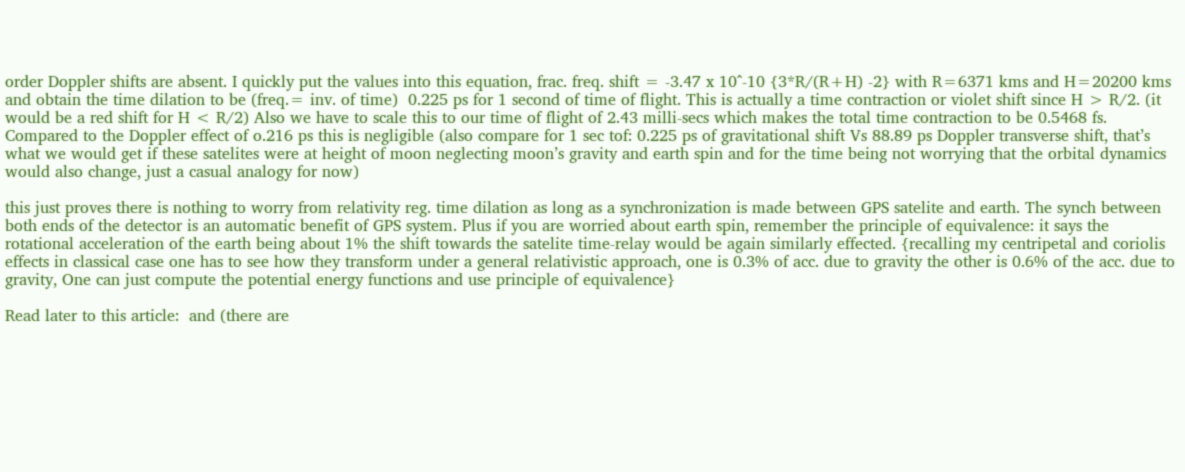order Doppler shifts are absent. I quickly put the values into this equation, frac. freq. shift = -3.47 x 10^-10 {3*R/(R+H) -2} with R=6371 kms and H=20200 kms and obtain the time dilation to be (freq.= inv. of time)  0.225 ps for 1 second of time of flight. This is actually a time contraction or violet shift since H > R/2. (it would be a red shift for H < R/2) Also we have to scale this to our time of flight of 2.43 milli-secs which makes the total time contraction to be 0.5468 fs. Compared to the Doppler effect of o.216 ps this is negligible (also compare for 1 sec tof: 0.225 ps of gravitational shift Vs 88.89 ps Doppler transverse shift, that’s what we would get if these satelites were at height of moon neglecting moon’s gravity and earth spin and for the time being not worrying that the orbital dynamics would also change, just a casual analogy for now)

this just proves there is nothing to worry from relativity reg. time dilation as long as a synchronization is made between GPS satelite and earth. The synch between both ends of the detector is an automatic benefit of GPS system. Plus if you are worried about earth spin, remember the principle of equivalence: it says the rotational acceleration of the earth being about 1% the shift towards the satelite time-relay would be again similarly effected. {recalling my centripetal and coriolis effects in classical case one has to see how they transform under a general relativistic approach, one is 0.3% of acc. due to gravity the other is 0.6% of the acc. due to gravity, One can just compute the potential energy functions and use principle of equivalence}

Read later to this article:  and (there are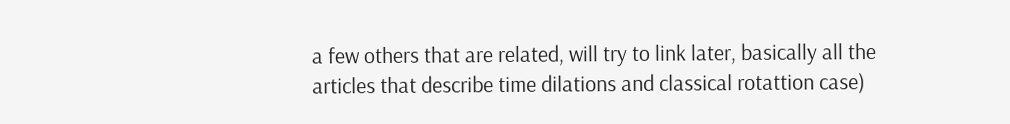a few others that are related, will try to link later, basically all the articles that describe time dilations and classical rotattion case)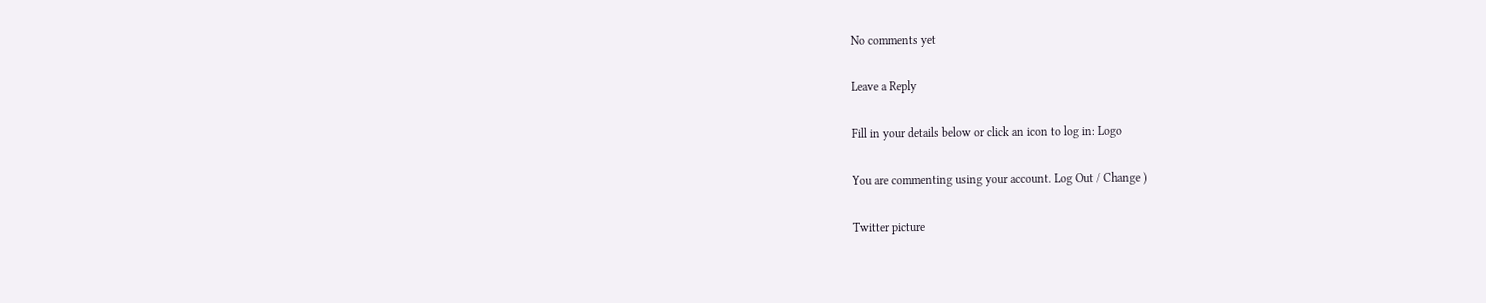No comments yet

Leave a Reply

Fill in your details below or click an icon to log in: Logo

You are commenting using your account. Log Out / Change )

Twitter picture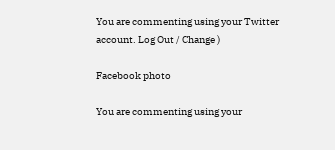You are commenting using your Twitter account. Log Out / Change )

Facebook photo

You are commenting using your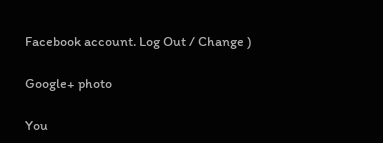Facebook account. Log Out / Change )

Google+ photo

You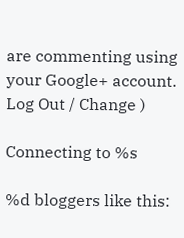are commenting using your Google+ account. Log Out / Change )

Connecting to %s

%d bloggers like this: